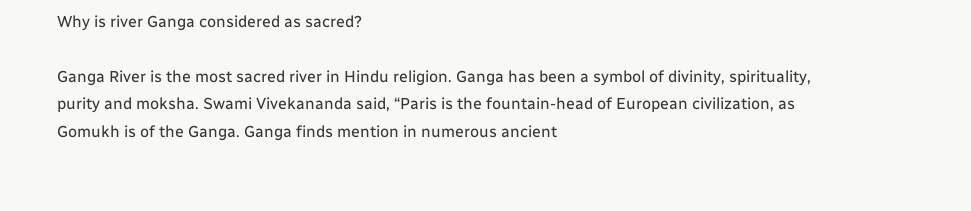Why is river Ganga considered as sacred?

Ganga River is the most sacred river in Hindu religion. Ganga has been a symbol of divinity, spirituality, purity and moksha. Swami Vivekananda said, “Paris is the fountain-head of European civilization, as Gomukh is of the Ganga. Ganga finds mention in numerous ancient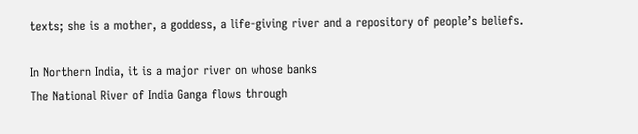texts; she is a mother, a goddess, a life-giving river and a repository of people’s beliefs.

In Northern India, it is a major river on whose banks
The National River of India Ganga flows through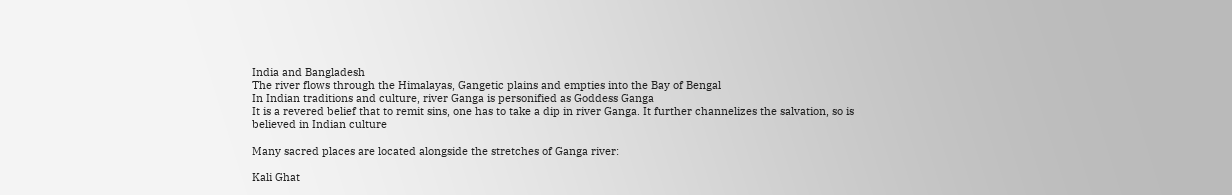India and Bangladesh
The river flows through the Himalayas, Gangetic plains and empties into the Bay of Bengal
In Indian traditions and culture, river Ganga is personified as Goddess Ganga
It is a revered belief that to remit sins, one has to take a dip in river Ganga. It further channelizes the salvation, so is believed in Indian culture

Many sacred places are located alongside the stretches of Ganga river:

Kali Ghat